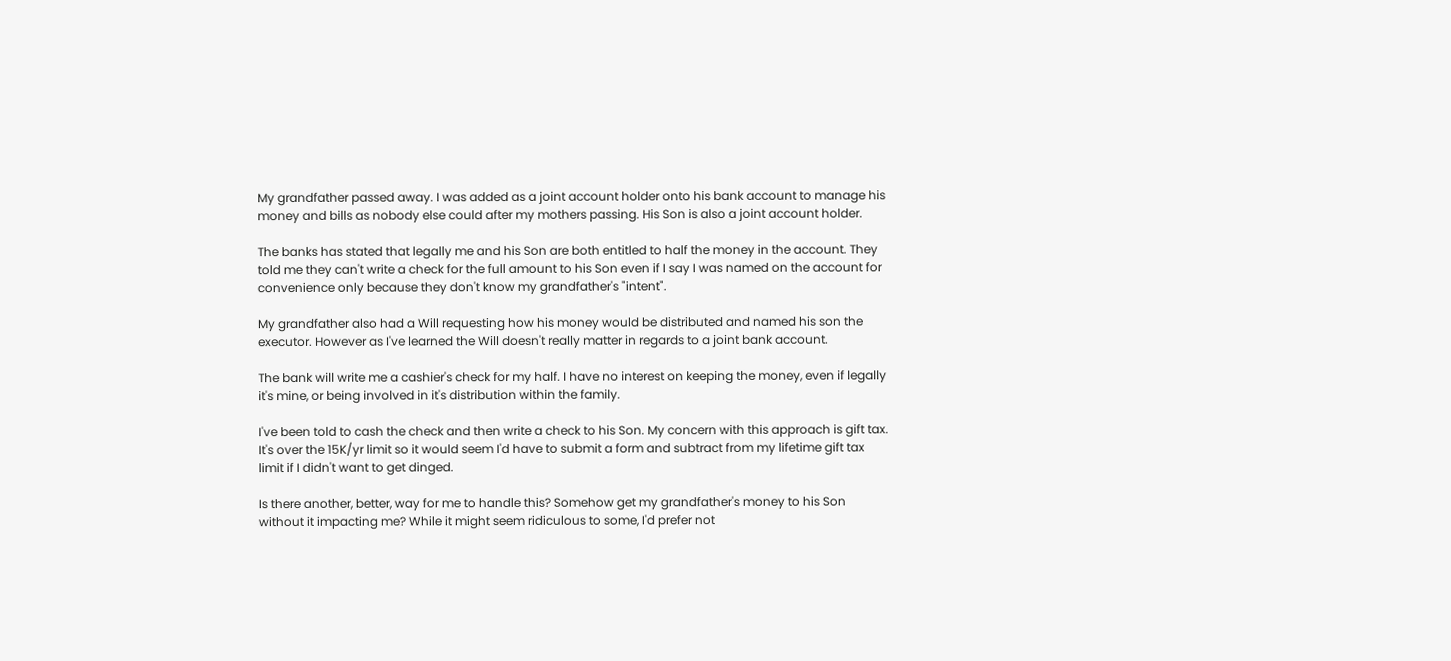My grandfather passed away. I was added as a joint account holder onto his bank account to manage his money and bills as nobody else could after my mothers passing. His Son is also a joint account holder.

The banks has stated that legally me and his Son are both entitled to half the money in the account. They told me they can't write a check for the full amount to his Son even if I say I was named on the account for convenience only because they don't know my grandfather's "intent".

My grandfather also had a Will requesting how his money would be distributed and named his son the executor. However as I've learned the Will doesn't really matter in regards to a joint bank account.

The bank will write me a cashier's check for my half. I have no interest on keeping the money, even if legally it's mine, or being involved in it's distribution within the family.

I've been told to cash the check and then write a check to his Son. My concern with this approach is gift tax. It's over the 15K/yr limit so it would seem I'd have to submit a form and subtract from my lifetime gift tax limit if I didn't want to get dinged.

Is there another, better, way for me to handle this? Somehow get my grandfather's money to his Son without it impacting me? While it might seem ridiculous to some, I'd prefer not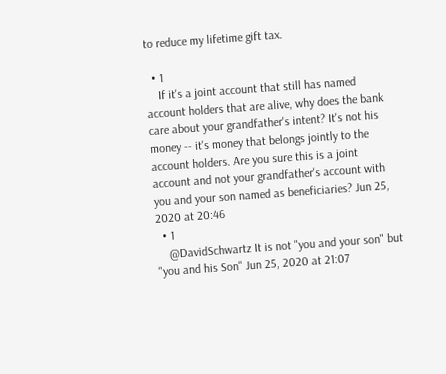to reduce my lifetime gift tax.

  • 1
    If it's a joint account that still has named account holders that are alive, why does the bank care about your grandfather's intent? It's not his money -- it's money that belongs jointly to the account holders. Are you sure this is a joint account and not your grandfather's account with you and your son named as beneficiaries? Jun 25, 2020 at 20:46
  • 1
    @DavidSchwartz It is not "you and your son" but "you and his Son" Jun 25, 2020 at 21:07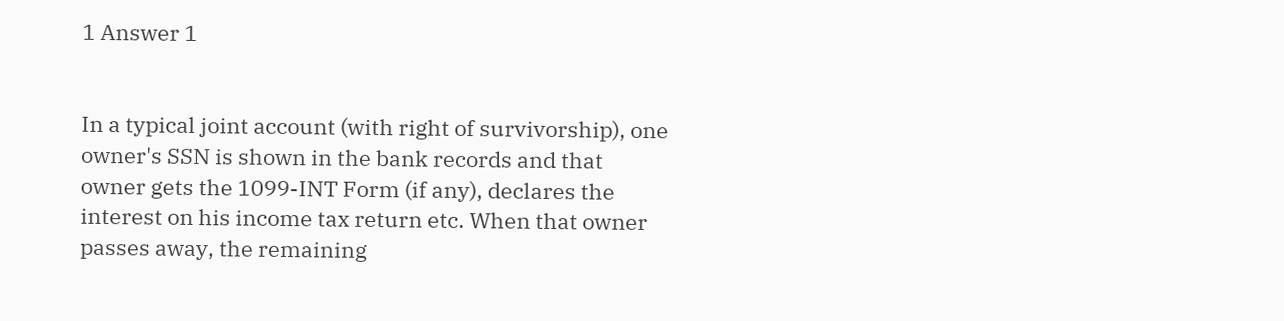1 Answer 1


In a typical joint account (with right of survivorship), one owner's SSN is shown in the bank records and that owner gets the 1099-INT Form (if any), declares the interest on his income tax return etc. When that owner passes away, the remaining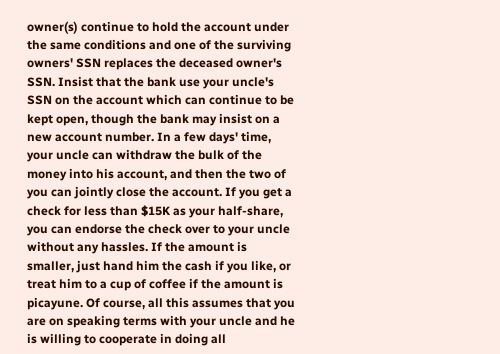owner(s) continue to hold the account under the same conditions and one of the surviving owners' SSN replaces the deceased owner's SSN. Insist that the bank use your uncle's SSN on the account which can continue to be kept open, though the bank may insist on a new account number. In a few days' time, your uncle can withdraw the bulk of the money into his account, and then the two of you can jointly close the account. If you get a check for less than $15K as your half-share, you can endorse the check over to your uncle without any hassles. If the amount is smaller, just hand him the cash if you like, or treat him to a cup of coffee if the amount is picayune. Of course, all this assumes that you are on speaking terms with your uncle and he is willing to cooperate in doing all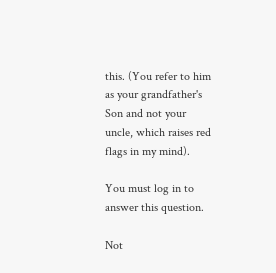this. (You refer to him as your grandfather's Son and not your uncle, which raises red flags in my mind).

You must log in to answer this question.

Not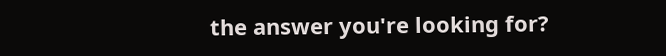the answer you're looking for?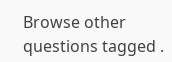Browse other questions tagged .